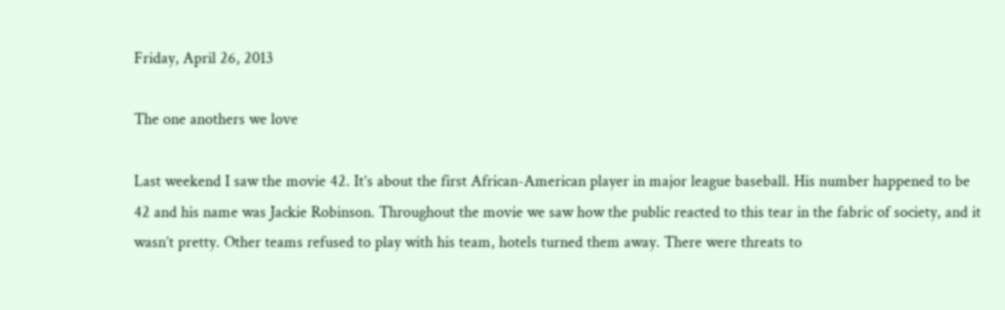Friday, April 26, 2013

The one anothers we love

Last weekend I saw the movie 42. It’s about the first African-American player in major league baseball. His number happened to be 42 and his name was Jackie Robinson. Throughout the movie we saw how the public reacted to this tear in the fabric of society, and it wasn’t pretty. Other teams refused to play with his team, hotels turned them away. There were threats to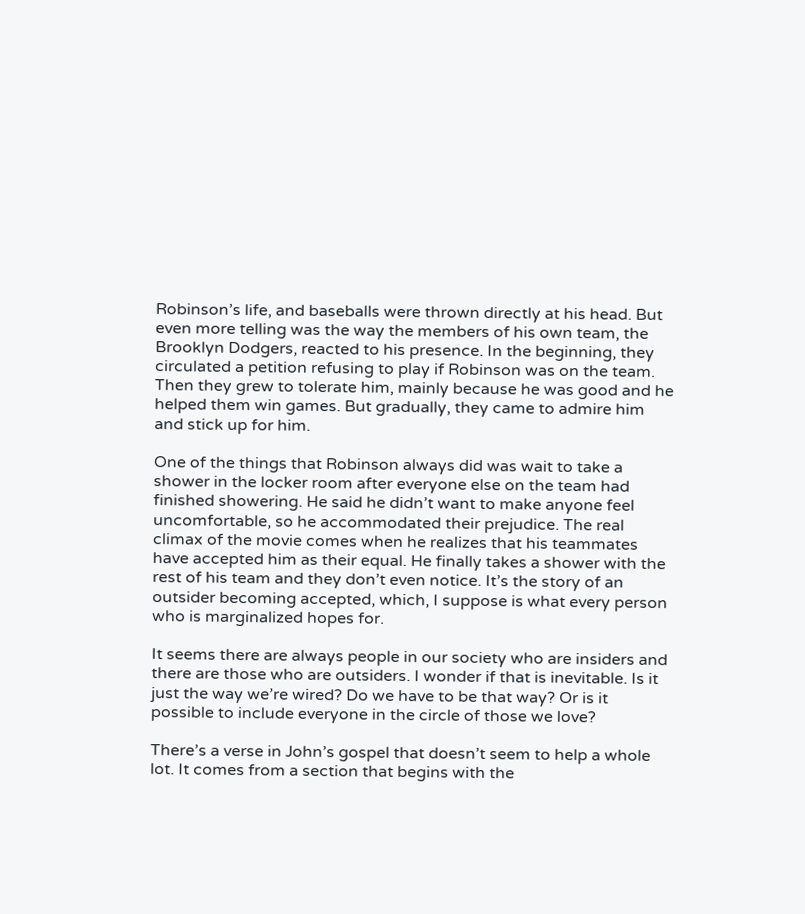Robinson’s life, and baseballs were thrown directly at his head. But even more telling was the way the members of his own team, the Brooklyn Dodgers, reacted to his presence. In the beginning, they circulated a petition refusing to play if Robinson was on the team. Then they grew to tolerate him, mainly because he was good and he helped them win games. But gradually, they came to admire him and stick up for him.

One of the things that Robinson always did was wait to take a shower in the locker room after everyone else on the team had finished showering. He said he didn’t want to make anyone feel uncomfortable, so he accommodated their prejudice. The real climax of the movie comes when he realizes that his teammates have accepted him as their equal. He finally takes a shower with the rest of his team and they don’t even notice. It’s the story of an outsider becoming accepted, which, I suppose is what every person who is marginalized hopes for.

It seems there are always people in our society who are insiders and there are those who are outsiders. I wonder if that is inevitable. Is it just the way we’re wired? Do we have to be that way? Or is it possible to include everyone in the circle of those we love?

There’s a verse in John’s gospel that doesn’t seem to help a whole lot. It comes from a section that begins with the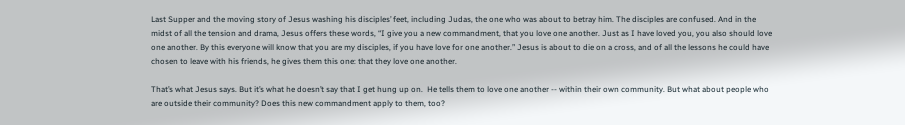Last Supper and the moving story of Jesus washing his disciples’ feet, including Judas, the one who was about to betray him. The disciples are confused. And in the midst of all the tension and drama, Jesus offers these words, “I give you a new commandment, that you love one another. Just as I have loved you, you also should love one another. By this everyone will know that you are my disciples, if you have love for one another.” Jesus is about to die on a cross, and of all the lessons he could have chosen to leave with his friends, he gives them this one: that they love one another.

That’s what Jesus says. But it’s what he doesn’t say that I get hung up on.  He tells them to love one another -- within their own community. But what about people who are outside their community? Does this new commandment apply to them, too?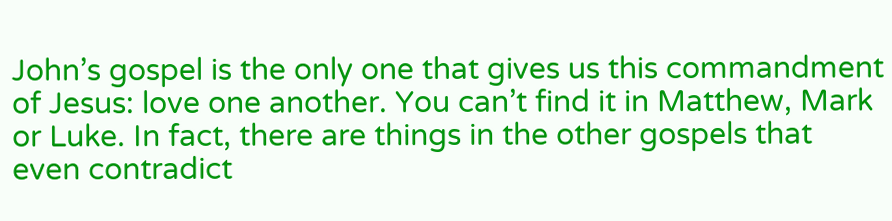John’s gospel is the only one that gives us this commandment of Jesus: love one another. You can’t find it in Matthew, Mark or Luke. In fact, there are things in the other gospels that even contradict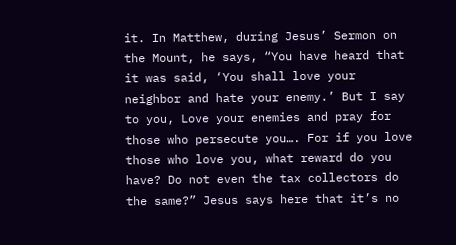it. In Matthew, during Jesus’ Sermon on the Mount, he says, “You have heard that it was said, ‘You shall love your neighbor and hate your enemy.’ But I say to you, Love your enemies and pray for those who persecute you…. For if you love those who love you, what reward do you have? Do not even the tax collectors do the same?” Jesus says here that it’s no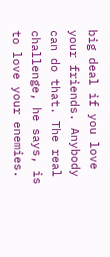big deal if you love your friends. Anybody can do that. The real challenge, he says, is to love your enemies.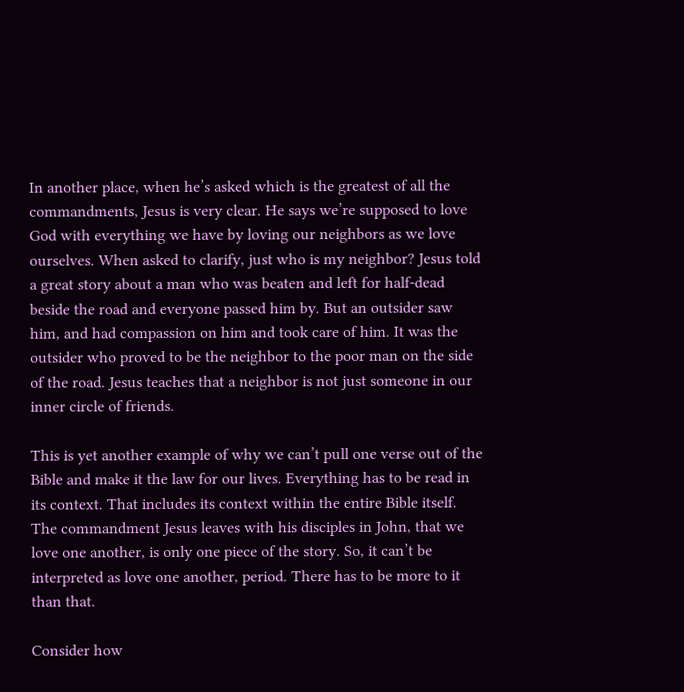In another place, when he’s asked which is the greatest of all the commandments, Jesus is very clear. He says we’re supposed to love God with everything we have by loving our neighbors as we love ourselves. When asked to clarify, just who is my neighbor? Jesus told a great story about a man who was beaten and left for half-dead beside the road and everyone passed him by. But an outsider saw him, and had compassion on him and took care of him. It was the outsider who proved to be the neighbor to the poor man on the side of the road. Jesus teaches that a neighbor is not just someone in our inner circle of friends.

This is yet another example of why we can’t pull one verse out of the Bible and make it the law for our lives. Everything has to be read in its context. That includes its context within the entire Bible itself. The commandment Jesus leaves with his disciples in John, that we love one another, is only one piece of the story. So, it can’t be interpreted as love one another, period. There has to be more to it than that.

Consider how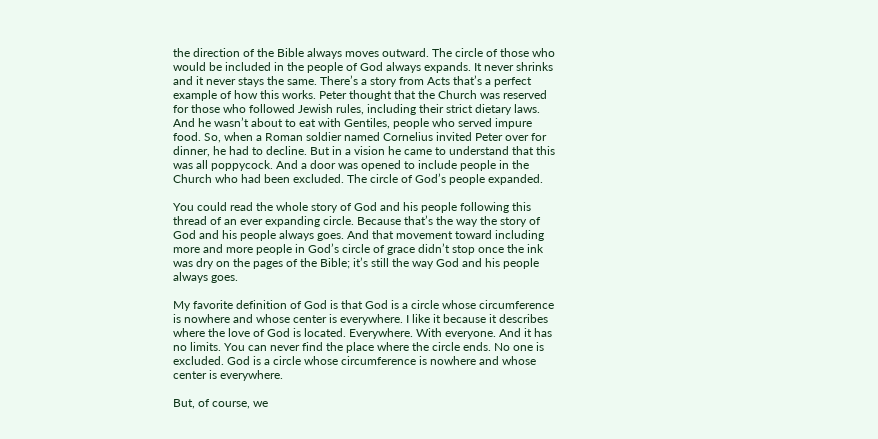the direction of the Bible always moves outward. The circle of those who would be included in the people of God always expands. It never shrinks and it never stays the same. There’s a story from Acts that’s a perfect example of how this works. Peter thought that the Church was reserved for those who followed Jewish rules, including their strict dietary laws. And he wasn’t about to eat with Gentiles, people who served impure food. So, when a Roman soldier named Cornelius invited Peter over for dinner, he had to decline. But in a vision he came to understand that this was all poppycock. And a door was opened to include people in the Church who had been excluded. The circle of God’s people expanded.

You could read the whole story of God and his people following this thread of an ever expanding circle. Because that’s the way the story of God and his people always goes. And that movement toward including more and more people in God’s circle of grace didn’t stop once the ink was dry on the pages of the Bible; it’s still the way God and his people always goes.

My favorite definition of God is that God is a circle whose circumference is nowhere and whose center is everywhere. I like it because it describes where the love of God is located. Everywhere. With everyone. And it has no limits. You can never find the place where the circle ends. No one is excluded. God is a circle whose circumference is nowhere and whose center is everywhere.

But, of course, we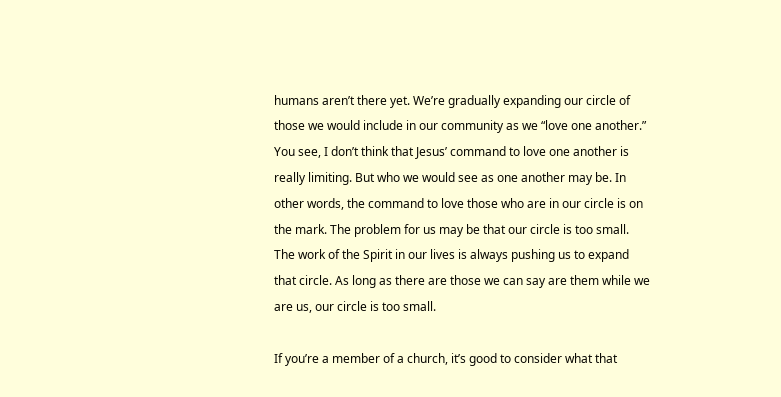humans aren’t there yet. We’re gradually expanding our circle of those we would include in our community as we “love one another.” You see, I don’t think that Jesus’ command to love one another is really limiting. But who we would see as one another may be. In other words, the command to love those who are in our circle is on the mark. The problem for us may be that our circle is too small. The work of the Spirit in our lives is always pushing us to expand that circle. As long as there are those we can say are them while we are us, our circle is too small.

If you’re a member of a church, it’s good to consider what that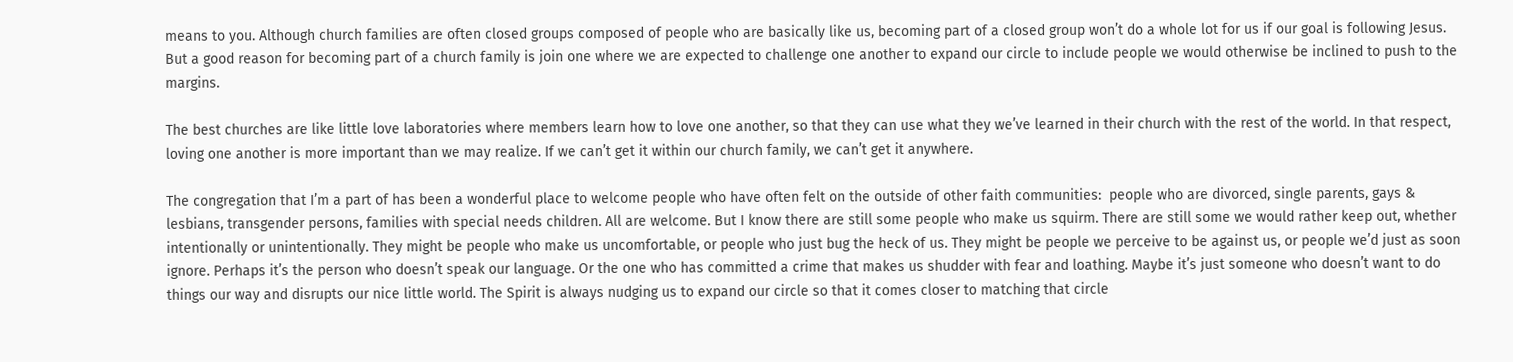means to you. Although church families are often closed groups composed of people who are basically like us, becoming part of a closed group won’t do a whole lot for us if our goal is following Jesus. But a good reason for becoming part of a church family is join one where we are expected to challenge one another to expand our circle to include people we would otherwise be inclined to push to the margins.

The best churches are like little love laboratories where members learn how to love one another, so that they can use what they we’ve learned in their church with the rest of the world. In that respect, loving one another is more important than we may realize. If we can’t get it within our church family, we can’t get it anywhere.

The congregation that I’m a part of has been a wonderful place to welcome people who have often felt on the outside of other faith communities:  people who are divorced, single parents, gays & lesbians, transgender persons, families with special needs children. All are welcome. But I know there are still some people who make us squirm. There are still some we would rather keep out, whether intentionally or unintentionally. They might be people who make us uncomfortable, or people who just bug the heck of us. They might be people we perceive to be against us, or people we’d just as soon ignore. Perhaps it’s the person who doesn’t speak our language. Or the one who has committed a crime that makes us shudder with fear and loathing. Maybe it’s just someone who doesn’t want to do things our way and disrupts our nice little world. The Spirit is always nudging us to expand our circle so that it comes closer to matching that circle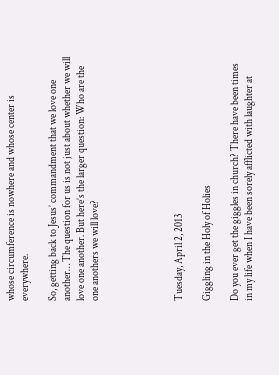whose circumference is nowhere and whose center is everywhere.

So, getting back to Jesus’ commandment that we love one another… The question for us is not just about whether we will love one another. But here’s the larger question: Who are the one anothers we will love?





Tuesday, April 2, 2013

Giggling in the Holy of Holies

Do you ever get the giggles in church? There have been times in my life when I have been sorely afflicted with laughter at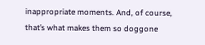inappropriate moments. And, of course, that’s what makes them so doggone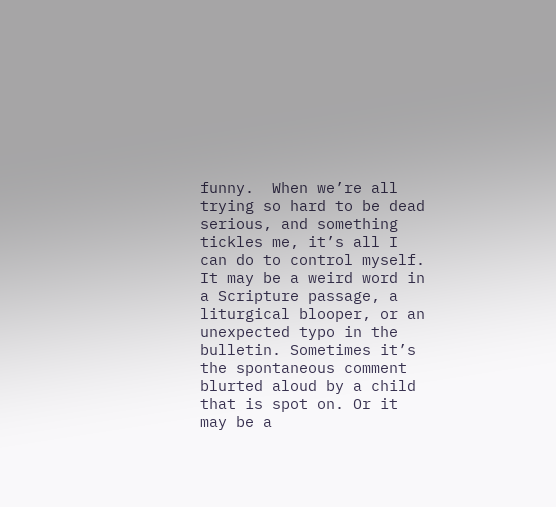funny.  When we’re all trying so hard to be dead serious, and something tickles me, it’s all I can do to control myself. It may be a weird word in a Scripture passage, a liturgical blooper, or an unexpected typo in the bulletin. Sometimes it’s the spontaneous comment blurted aloud by a child that is spot on. Or it may be a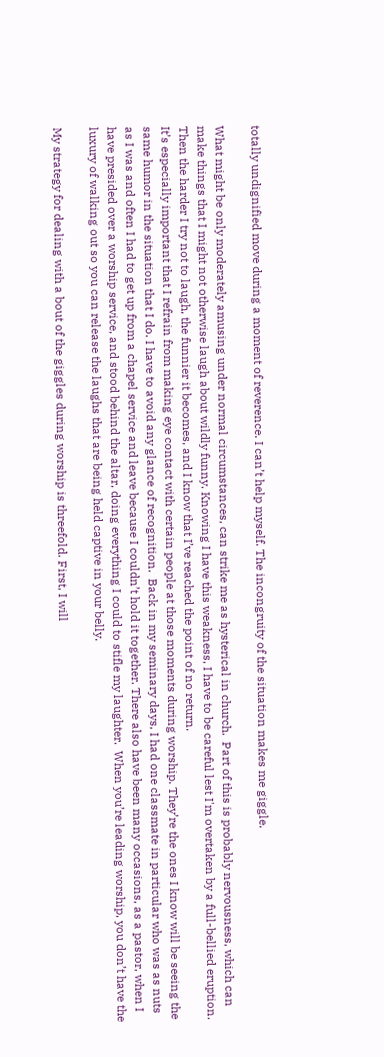totally undignified move during a moment of reverence. I can’t help myself. The incongruity of the situation makes me giggle.

What might be only moderately amusing under normal circumstances, can strike me as hysterical in church.  Part of this is probably nervousness, which can make things that I might not otherwise laugh about wildly funny. Knowing I have this weakness, I have to be careful lest I'm overtaken by a full-bellied eruption. Then the harder I try not to laugh, the funnier it becomes, and I know that I’ve reached the point of no return.
It’s especially important that I refrain from making eye contact with certain people at those moments during worship. They’re the ones I know will be seeing the same humor in the situation that I do. I have to avoid any glance of recognition.  Back in my seminary days, I had one classmate in particular who was as nuts as I was and often I had to get up from a chapel service and leave because I couldn’t hold it together. There also have been many occasions, as a pastor, when I have presided over a worship service, and stood behind the altar, doing everything I could to stifle my laughter.  When you’re leading worship, you don’t have the luxury of walking out so you can release the laughs that are being held captive in your belly.

My strategy for dealing with a bout of the giggles during worship is threefold. First, I will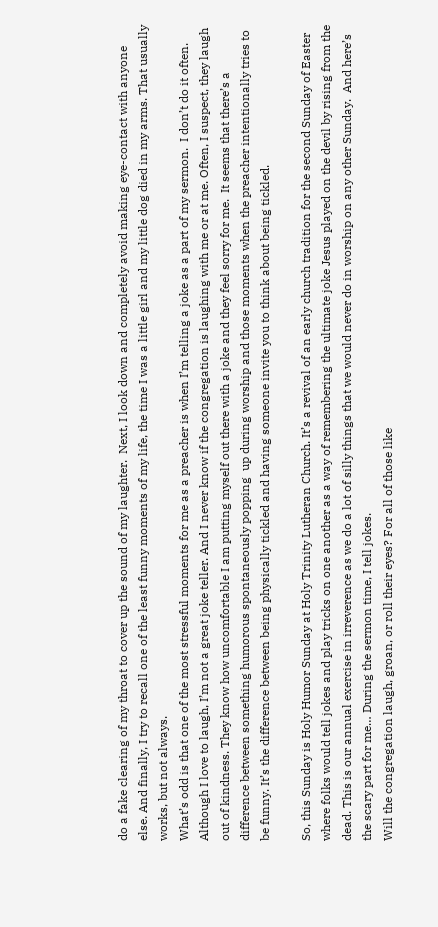do a fake clearing of my throat to cover up the sound of my laughter.  Next, I look down and completely avoid making eye-contact with anyone else. And finally, I try to recall one of the least funny moments of my life, the time I was a little girl and my little dog died in my arms. That usually works, but not always.
What’s odd is that one of the most stressful moments for me as a preacher is when I’m telling a joke as a part of my sermon.  I don’t do it often. Although I love to laugh, I’m not a great joke teller. And I never know if the congregation is laughing with me or at me. Often, I suspect, they laugh out of kindness. They know how uncomfortable I am putting myself out there with a joke and they feel sorry for me.  It seems that there’s a difference between something humorous spontaneously popping  up during worship and those moments when the preacher intentionally tries to be funny. It’s the difference between being physically tickled and having someone invite you to think about being tickled.

So, this Sunday is Holy Humor Sunday at Holy Trinity Lutheran Church. It’s a revival of an early church tradition for the second Sunday of Easter where folks would tell jokes and play tricks on one another as a way of remembering the ultimate joke Jesus played on the devil by rising from the dead. This is our annual exercise in irreverence as we do a lot of silly things that we would never do in worship on any other Sunday.  And here’s the scary part for me… During the sermon time, I tell jokes.
Will the congregation laugh, groan, or roll their eyes? For all of those like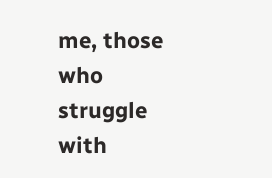me, those who struggle with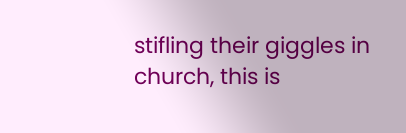stifling their giggles in church, this is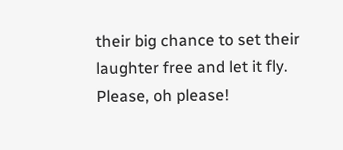their big chance to set their laughter free and let it fly. Please, oh please!